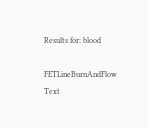Results for: blood

FETLineBurnAndFlow Text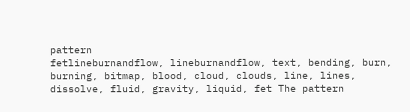pattern
fetlineburnandflow, lineburnandflow, text, bending, burn, burning, bitmap, blood, cloud, clouds, line, lines, dissolve, fluid, gravity, liquid, fet The pattern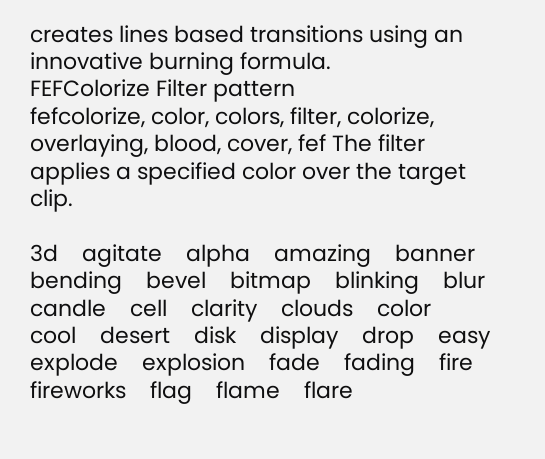creates lines based transitions using an innovative burning formula.
FEFColorize Filter pattern
fefcolorize, color, colors, filter, colorize, overlaying, blood, cover, fef The filter applies a specified color over the target clip.

3d    agitate    alpha    amazing    banner    bending    bevel    bitmap    blinking    blur    candle    cell    clarity    clouds    color    cool    desert    disk    display    drop    easy    explode    explosion    fade    fading    fire    fireworks    flag    flame    flare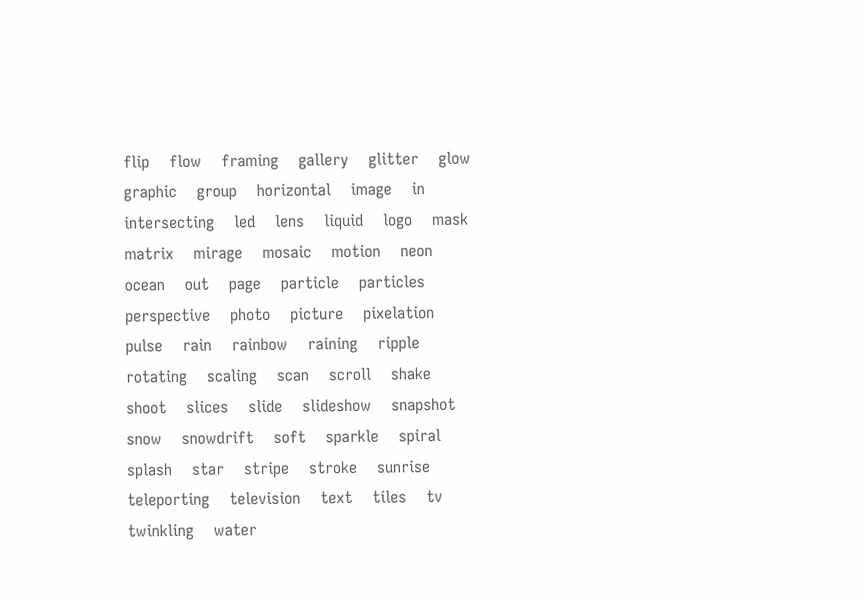flip    flow    framing    gallery    glitter    glow    graphic    group    horizontal    image    in    intersecting    led    lens    liquid    logo    mask    matrix    mirage    mosaic    motion    neon    ocean    out    page    particle    particles    perspective    photo    picture    pixelation    pulse    rain    rainbow    raining    ripple    rotating    scaling    scan    scroll    shake    shoot    slices    slide    slideshow    snapshot    snow    snowdrift    soft    sparkle    spiral    splash    star    stripe    stroke    sunrise    teleporting    television    text    tiles    tv    twinkling    water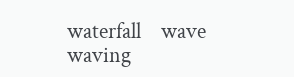waterfall    wave    waving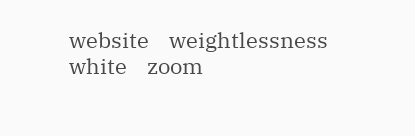website    weightlessness    white    zoom